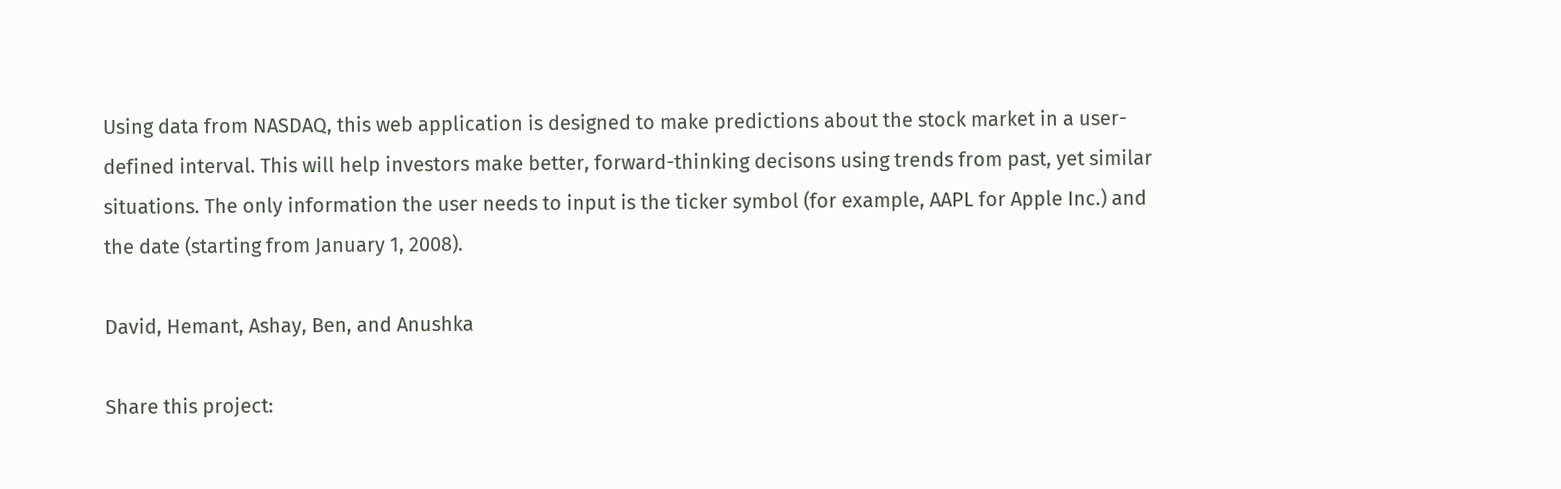Using data from NASDAQ, this web application is designed to make predictions about the stock market in a user-defined interval. This will help investors make better, forward-thinking decisons using trends from past, yet similar situations. The only information the user needs to input is the ticker symbol (for example, AAPL for Apple Inc.) and the date (starting from January 1, 2008).

David, Hemant, Ashay, Ben, and Anushka

Share this project: